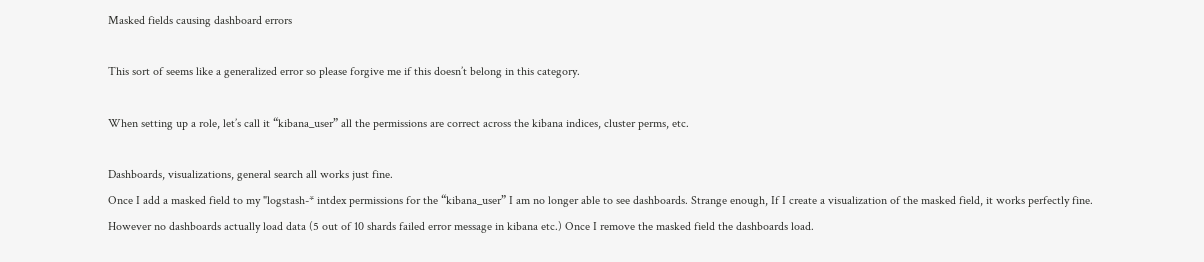Masked fields causing dashboard errors

This sort of seems like a generalized error so please forgive me if this doesn’t belong in this category.

When setting up a role, let’s call it “kibana_user” all the permissions are correct across the kibana indices, cluster perms, etc.

Dashboards, visualizations, general search all works just fine.
Once I add a masked field to my "logstash-* intdex permissions for the “kibana_user” I am no longer able to see dashboards. Strange enough, If I create a visualization of the masked field, it works perfectly fine.
However no dashboards actually load data (5 out of 10 shards failed error message in kibana etc.) Once I remove the masked field the dashboards load.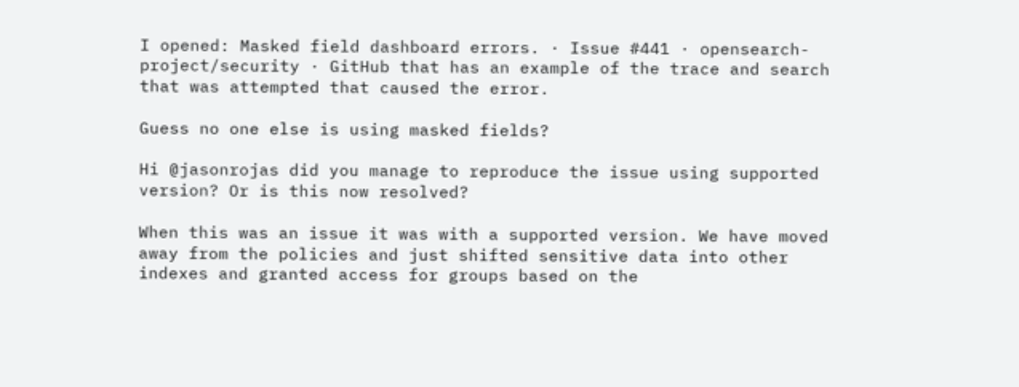I opened: Masked field dashboard errors. · Issue #441 · opensearch-project/security · GitHub that has an example of the trace and search that was attempted that caused the error.

Guess no one else is using masked fields?

Hi @jasonrojas did you manage to reproduce the issue using supported version? Or is this now resolved?

When this was an issue it was with a supported version. We have moved away from the policies and just shifted sensitive data into other indexes and granted access for groups based on the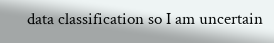data classification so I am uncertain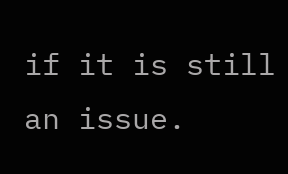if it is still an issue.